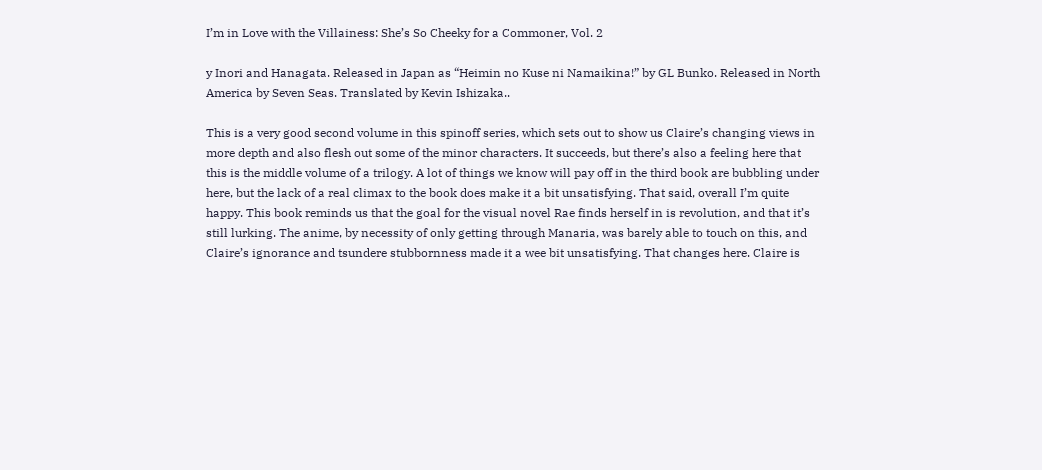I’m in Love with the Villainess: She’s So Cheeky for a Commoner, Vol. 2

y Inori and Hanagata. Released in Japan as “Heimin no Kuse ni Namaikina!” by GL Bunko. Released in North America by Seven Seas. Translated by Kevin Ishizaka..

This is a very good second volume in this spinoff series, which sets out to show us Claire’s changing views in more depth and also flesh out some of the minor characters. It succeeds, but there’s also a feeling here that this is the middle volume of a trilogy. A lot of things we know will pay off in the third book are bubbling under here, but the lack of a real climax to the book does make it a bit unsatisfying. That said, overall I’m quite happy. This book reminds us that the goal for the visual novel Rae finds herself in is revolution, and that it’s still lurking. The anime, by necessity of only getting through Manaria, was barely able to touch on this, and Claire’s ignorance and tsundere stubbornness made it a wee bit unsatisfying. That changes here. Claire is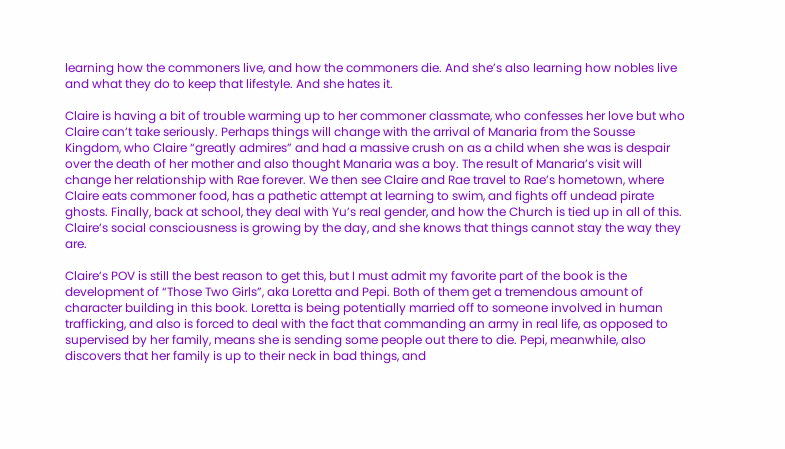learning how the commoners live, and how the commoners die. And she’s also learning how nobles live and what they do to keep that lifestyle. And she hates it.

Claire is having a bit of trouble warming up to her commoner classmate, who confesses her love but who Claire can’t take seriously. Perhaps things will change with the arrival of Manaria from the Sousse Kingdom, who Claire “greatly admires” and had a massive crush on as a child when she was is despair over the death of her mother and also thought Manaria was a boy. The result of Manaria’s visit will change her relationship with Rae forever. We then see Claire and Rae travel to Rae’s hometown, where Claire eats commoner food, has a pathetic attempt at learning to swim, and fights off undead pirate ghosts. Finally, back at school, they deal with Yu’s real gender, and how the Church is tied up in all of this. Claire’s social consciousness is growing by the day, and she knows that things cannot stay the way they are.

Claire’s POV is still the best reason to get this, but I must admit my favorite part of the book is the development of “Those Two Girls”, aka Loretta and Pepi. Both of them get a tremendous amount of character building in this book. Loretta is being potentially married off to someone involved in human trafficking, and also is forced to deal with the fact that commanding an army in real life, as opposed to supervised by her family, means she is sending some people out there to die. Pepi, meanwhile, also discovers that her family is up to their neck in bad things, and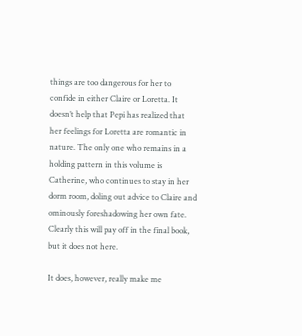things are too dangerous for her to confide in either Claire or Loretta. It doesn’t help that Pepi has realized that her feelings for Loretta are romantic in nature. The only one who remains in a holding pattern in this volume is Catherine, who continues to stay in her dorm room, doling out advice to Claire and ominously foreshadowing her own fate. Clearly this will pay off in the final book, but it does not here.

It does, however, really make me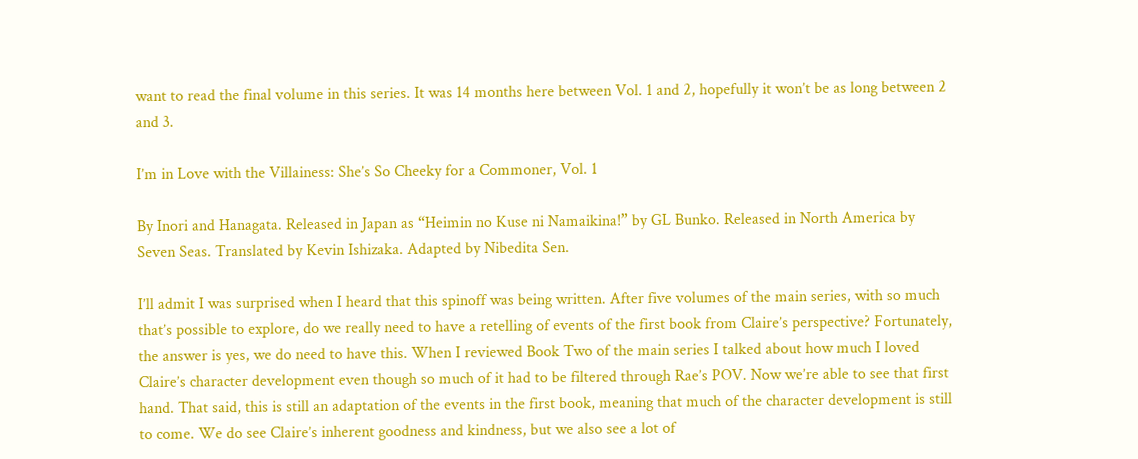want to read the final volume in this series. It was 14 months here between Vol. 1 and 2, hopefully it won’t be as long between 2 and 3.

I’m in Love with the Villainess: She’s So Cheeky for a Commoner, Vol. 1

By Inori and Hanagata. Released in Japan as “Heimin no Kuse ni Namaikina!” by GL Bunko. Released in North America by Seven Seas. Translated by Kevin Ishizaka. Adapted by Nibedita Sen.

I’ll admit I was surprised when I heard that this spinoff was being written. After five volumes of the main series, with so much that’s possible to explore, do we really need to have a retelling of events of the first book from Claire’s perspective? Fortunately, the answer is yes, we do need to have this. When I reviewed Book Two of the main series I talked about how much I loved Claire’s character development even though so much of it had to be filtered through Rae’s POV. Now we’re able to see that first hand. That said, this is still an adaptation of the events in the first book, meaning that much of the character development is still to come. We do see Claire’s inherent goodness and kindness, but we also see a lot of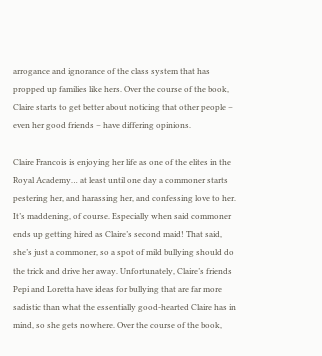arrogance and ignorance of the class system that has propped up families like hers. Over the course of the book, Claire starts to get better about noticing that other people – even her good friends – have differing opinions.

Claire Francois is enjoying her life as one of the elites in the Royal Academy… at least until one day a commoner starts pestering her, and harassing her, and confessing love to her. It’s maddening, of course. Especially when said commoner ends up getting hired as Claire’s second maid! That said, she’s just a commoner, so a spot of mild bullying should do the trick and drive her away. Unfortunately, Claire’s friends Pepi and Loretta have ideas for bullying that are far more sadistic than what the essentially good-hearted Claire has in mind, so she gets nowhere. Over the course of the book,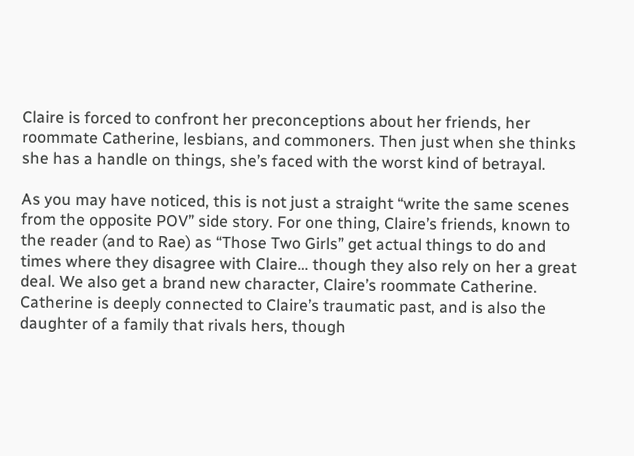Claire is forced to confront her preconceptions about her friends, her roommate Catherine, lesbians, and commoners. Then just when she thinks she has a handle on things, she’s faced with the worst kind of betrayal.

As you may have noticed, this is not just a straight “write the same scenes from the opposite POV” side story. For one thing, Claire’s friends, known to the reader (and to Rae) as “Those Two Girls” get actual things to do and times where they disagree with Claire… though they also rely on her a great deal. We also get a brand new character, Claire’s roommate Catherine. Catherine is deeply connected to Claire’s traumatic past, and is also the daughter of a family that rivals hers, though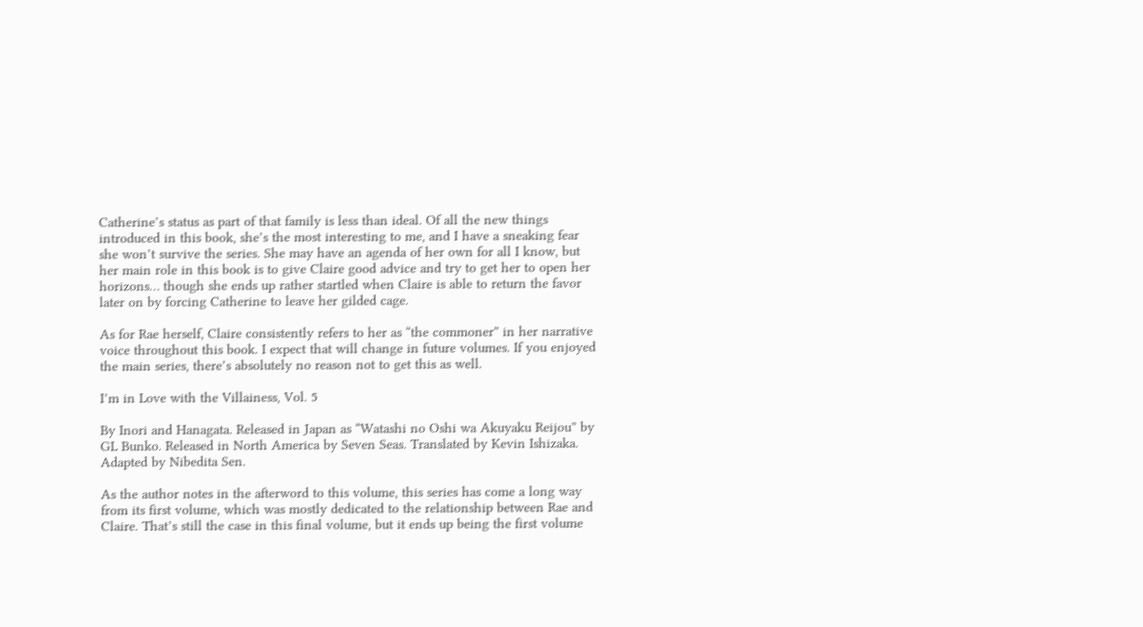Catherine’s status as part of that family is less than ideal. Of all the new things introduced in this book, she’s the most interesting to me, and I have a sneaking fear she won’t survive the series. She may have an agenda of her own for all I know, but her main role in this book is to give Claire good advice and try to get her to open her horizons… though she ends up rather startled when Claire is able to return the favor later on by forcing Catherine to leave her gilded cage.

As for Rae herself, Claire consistently refers to her as “the commoner” in her narrative voice throughout this book. I expect that will change in future volumes. If you enjoyed the main series, there’s absolutely no reason not to get this as well.

I’m in Love with the Villainess, Vol. 5

By Inori and Hanagata. Released in Japan as “Watashi no Oshi wa Akuyaku Reijou” by GL Bunko. Released in North America by Seven Seas. Translated by Kevin Ishizaka. Adapted by Nibedita Sen.

As the author notes in the afterword to this volume, this series has come a long way from its first volume, which was mostly dedicated to the relationship between Rae and Claire. That’s still the case in this final volume, but it ends up being the first volume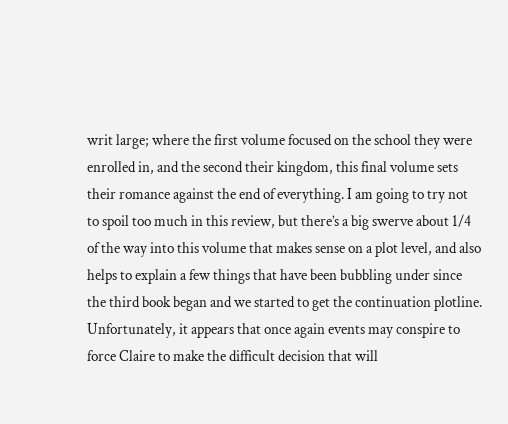writ large; where the first volume focused on the school they were enrolled in, and the second their kingdom, this final volume sets their romance against the end of everything. I am going to try not to spoil too much in this review, but there’s a big swerve about 1/4 of the way into this volume that makes sense on a plot level, and also helps to explain a few things that have been bubbling under since the third book began and we started to get the continuation plotline. Unfortunately, it appears that once again events may conspire to force Claire to make the difficult decision that will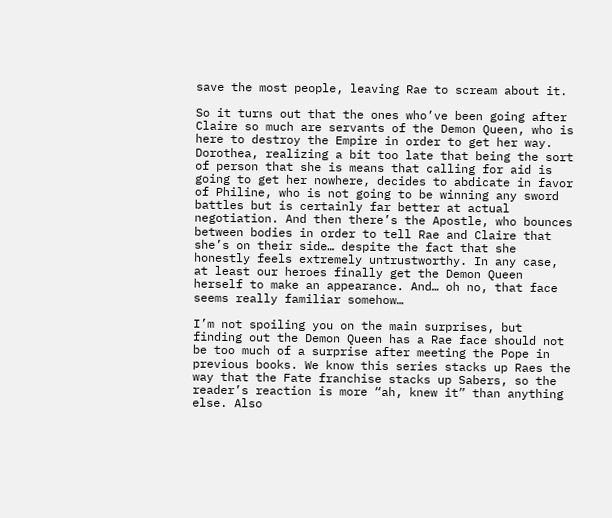save the most people, leaving Rae to scream about it.

So it turns out that the ones who’ve been going after Claire so much are servants of the Demon Queen, who is here to destroy the Empire in order to get her way. Dorothea, realizing a bit too late that being the sort of person that she is means that calling for aid is going to get her nowhere, decides to abdicate in favor of Philine, who is not going to be winning any sword battles but is certainly far better at actual negotiation. And then there’s the Apostle, who bounces between bodies in order to tell Rae and Claire that she’s on their side… despite the fact that she honestly feels extremely untrustworthy. In any case, at least our heroes finally get the Demon Queen herself to make an appearance. And… oh no, that face seems really familiar somehow…

I’m not spoiling you on the main surprises, but finding out the Demon Queen has a Rae face should not be too much of a surprise after meeting the Pope in previous books. We know this series stacks up Raes the way that the Fate franchise stacks up Sabers, so the reader’s reaction is more “ah, knew it” than anything else. Also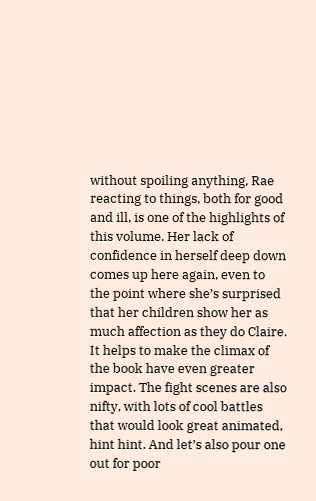without spoiling anything, Rae reacting to things, both for good and ill, is one of the highlights of this volume. Her lack of confidence in herself deep down comes up here again, even to the point where she’s surprised that her children show her as much affection as they do Claire. It helps to make the climax of the book have even greater impact. The fight scenes are also nifty, with lots of cool battles that would look great animated, hint hint. And let’s also pour one out for poor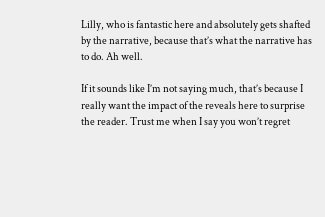Lilly, who is fantastic here and absolutely gets shafted by the narrative, because that’s what the narrative has to do. Ah well.

If it sounds like I’m not saying much, that’s because I really want the impact of the reveals here to surprise the reader. Trust me when I say you won’t regret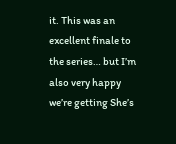it. This was an excellent finale to the series… but I’m also very happy we’re getting She’s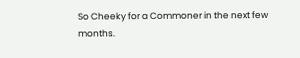So Cheeky for a Commoner in the next few months.